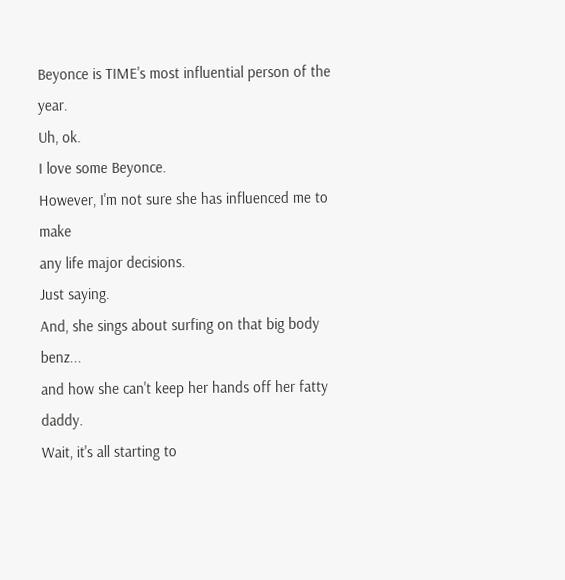Beyonce is TIME's most influential person of the year.
Uh, ok.
I love some Beyonce.
However, I'm not sure she has influenced me to make
any life major decisions.
Just saying.
And, she sings about surfing on that big body benz...
and how she can't keep her hands off her fatty daddy.
Wait, it's all starting to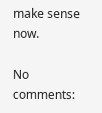make sense now.

No comments: